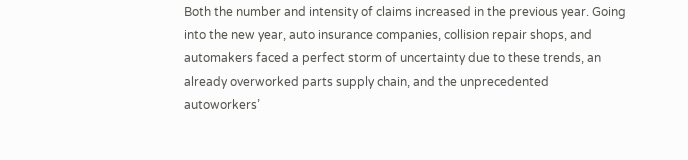Both the number and intensity of claims increased in the previous year. Going into the new year, auto insurance companies, collision repair shops, and automakers faced a perfect storm of uncertainty due to these trends, an already overworked parts supply chain, and the unprecedented autoworkers’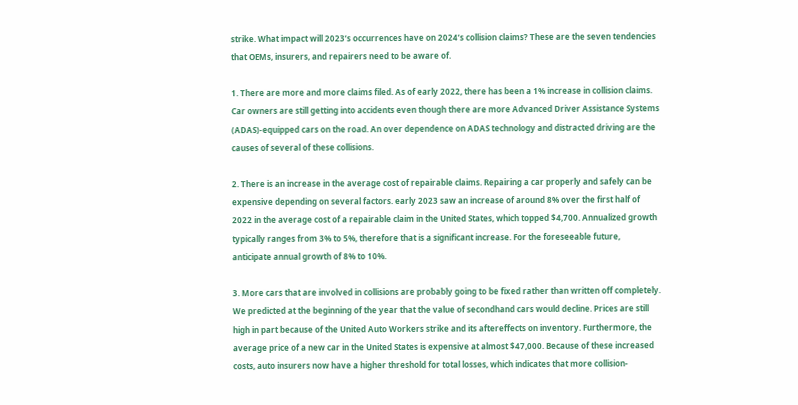strike. What impact will 2023’s occurrences have on 2024’s collision claims? These are the seven tendencies that OEMs, insurers, and repairers need to be aware of.

1. There are more and more claims filed. As of early 2022, there has been a 1% increase in collision claims. Car owners are still getting into accidents even though there are more Advanced Driver Assistance Systems (ADAS)-equipped cars on the road. An over dependence on ADAS technology and distracted driving are the causes of several of these collisions.

2. There is an increase in the average cost of repairable claims. Repairing a car properly and safely can be expensive depending on several factors. early 2023 saw an increase of around 8% over the first half of 2022 in the average cost of a repairable claim in the United States, which topped $4,700. Annualized growth typically ranges from 3% to 5%, therefore that is a significant increase. For the foreseeable future, anticipate annual growth of 8% to 10%.

3. More cars that are involved in collisions are probably going to be fixed rather than written off completely. We predicted at the beginning of the year that the value of secondhand cars would decline. Prices are still high in part because of the United Auto Workers strike and its aftereffects on inventory. Furthermore, the average price of a new car in the United States is expensive at almost $47,000. Because of these increased costs, auto insurers now have a higher threshold for total losses, which indicates that more collision-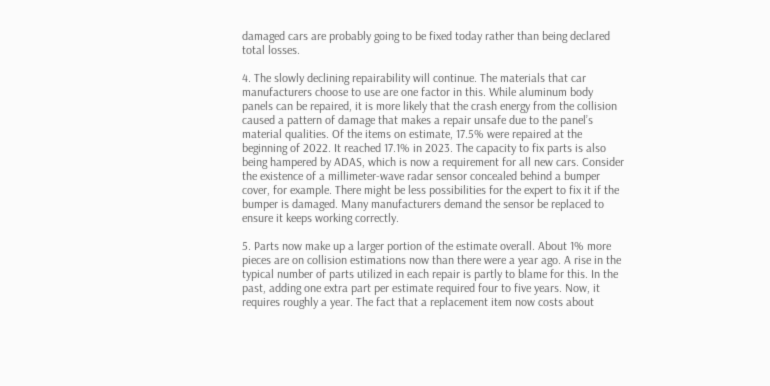damaged cars are probably going to be fixed today rather than being declared total losses.

4. The slowly declining repairability will continue. The materials that car manufacturers choose to use are one factor in this. While aluminum body panels can be repaired, it is more likely that the crash energy from the collision caused a pattern of damage that makes a repair unsafe due to the panel’s material qualities. Of the items on estimate, 17.5% were repaired at the beginning of 2022. It reached 17.1% in 2023. The capacity to fix parts is also being hampered by ADAS, which is now a requirement for all new cars. Consider the existence of a millimeter-wave radar sensor concealed behind a bumper cover, for example. There might be less possibilities for the expert to fix it if the bumper is damaged. Many manufacturers demand the sensor be replaced to ensure it keeps working correctly.

5. Parts now make up a larger portion of the estimate overall. About 1% more pieces are on collision estimations now than there were a year ago. A rise in the typical number of parts utilized in each repair is partly to blame for this. In the past, adding one extra part per estimate required four to five years. Now, it requires roughly a year. The fact that a replacement item now costs about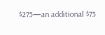$275—an additional $75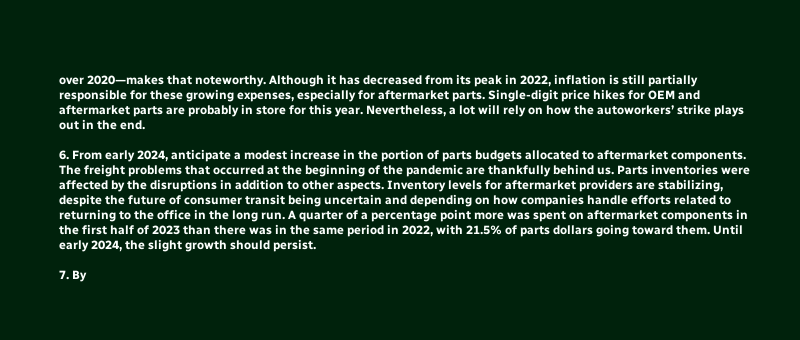over 2020—makes that noteworthy. Although it has decreased from its peak in 2022, inflation is still partially responsible for these growing expenses, especially for aftermarket parts. Single-digit price hikes for OEM and aftermarket parts are probably in store for this year. Nevertheless, a lot will rely on how the autoworkers’ strike plays out in the end.

6. From early 2024, anticipate a modest increase in the portion of parts budgets allocated to aftermarket components. The freight problems that occurred at the beginning of the pandemic are thankfully behind us. Parts inventories were affected by the disruptions in addition to other aspects. Inventory levels for aftermarket providers are stabilizing, despite the future of consumer transit being uncertain and depending on how companies handle efforts related to returning to the office in the long run. A quarter of a percentage point more was spent on aftermarket components in the first half of 2023 than there was in the same period in 2022, with 21.5% of parts dollars going toward them. Until early 2024, the slight growth should persist.

7. By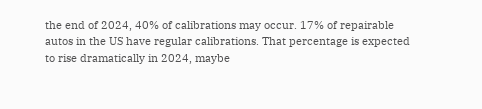the end of 2024, 40% of calibrations may occur. 17% of repairable autos in the US have regular calibrations. That percentage is expected to rise dramatically in 2024, maybe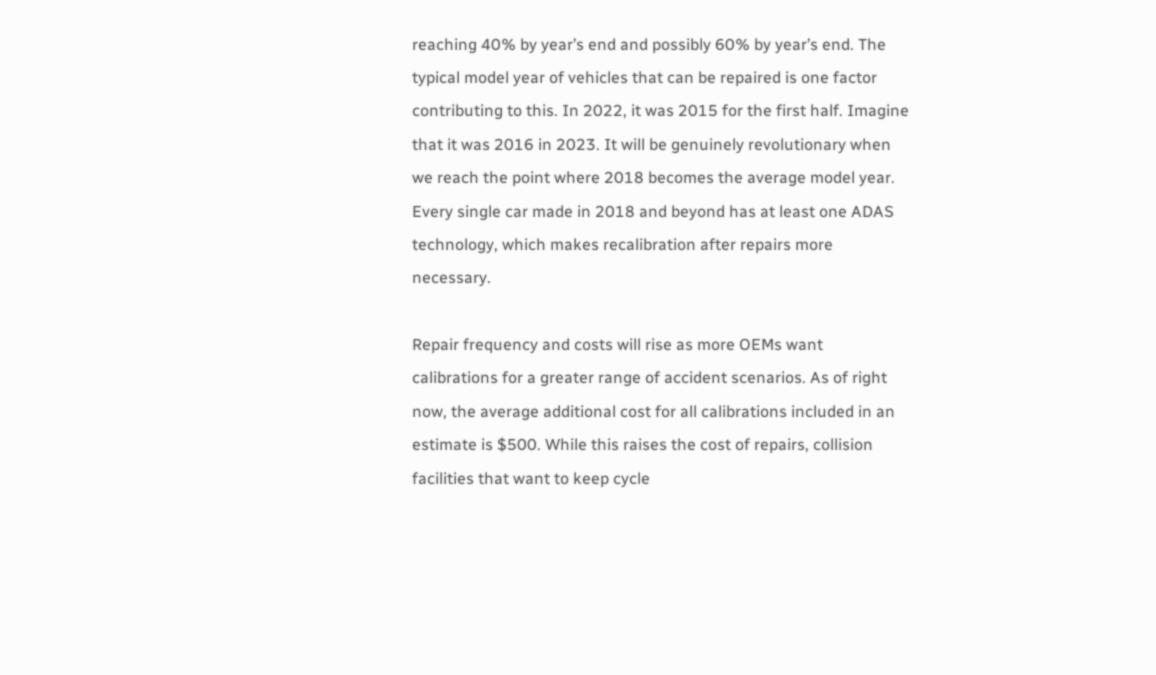reaching 40% by year’s end and possibly 60% by year’s end. The typical model year of vehicles that can be repaired is one factor contributing to this. In 2022, it was 2015 for the first half. Imagine that it was 2016 in 2023. It will be genuinely revolutionary when we reach the point where 2018 becomes the average model year. Every single car made in 2018 and beyond has at least one ADAS technology, which makes recalibration after repairs more necessary.

Repair frequency and costs will rise as more OEMs want calibrations for a greater range of accident scenarios. As of right now, the average additional cost for all calibrations included in an estimate is $500. While this raises the cost of repairs, collision facilities that want to keep cycle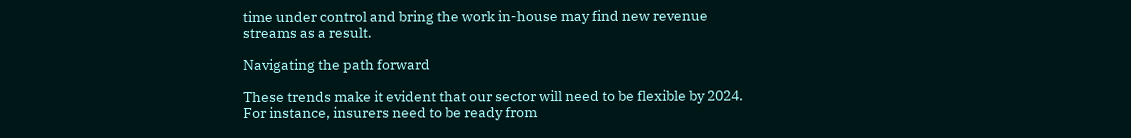time under control and bring the work in-house may find new revenue streams as a result.

Navigating the path forward

These trends make it evident that our sector will need to be flexible by 2024. For instance, insurers need to be ready from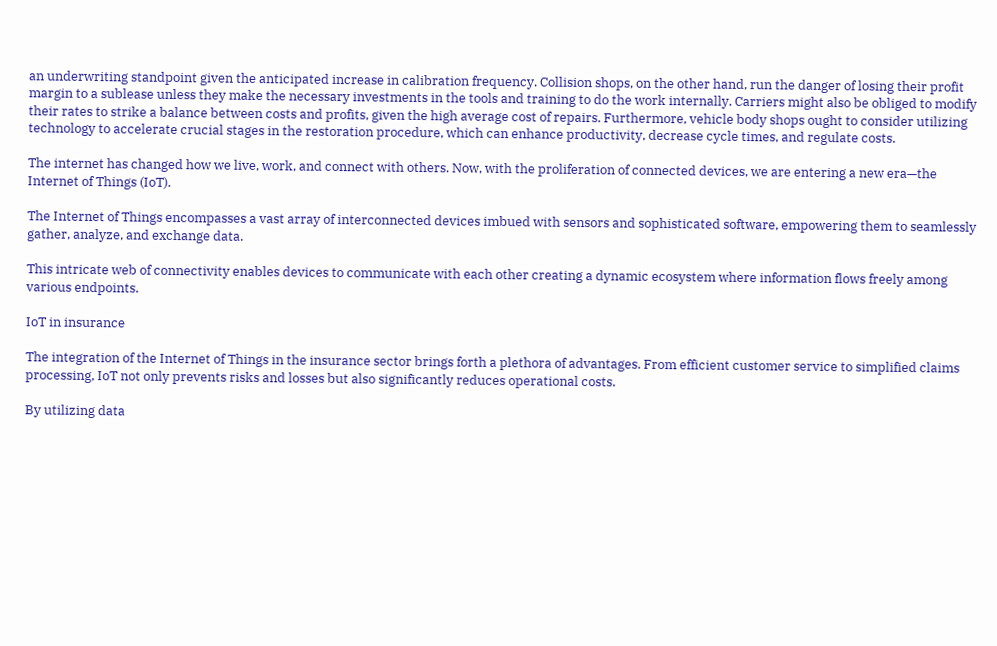an underwriting standpoint given the anticipated increase in calibration frequency. Collision shops, on the other hand, run the danger of losing their profit margin to a sublease unless they make the necessary investments in the tools and training to do the work internally. Carriers might also be obliged to modify their rates to strike a balance between costs and profits, given the high average cost of repairs. Furthermore, vehicle body shops ought to consider utilizing technology to accelerate crucial stages in the restoration procedure, which can enhance productivity, decrease cycle times, and regulate costs.

The internet has changed how we live, work, and connect with others. Now, with the proliferation of connected devices, we are entering a new era—the Internet of Things (IoT).

The Internet of Things encompasses a vast array of interconnected devices imbued with sensors and sophisticated software, empowering them to seamlessly gather, analyze, and exchange data.

This intricate web of connectivity enables devices to communicate with each other creating a dynamic ecosystem where information flows freely among various endpoints.

IoT in insurance

The integration of the Internet of Things in the insurance sector brings forth a plethora of advantages. From efficient customer service to simplified claims processing, IoT not only prevents risks and losses but also significantly reduces operational costs.

By utilizing data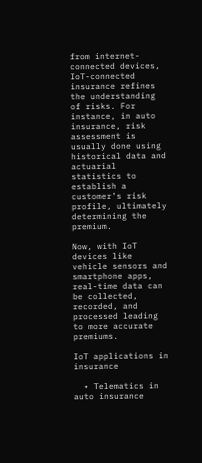from internet-connected devices, IoT-connected insurance refines the understanding of risks. For instance, in auto insurance, risk assessment is usually done using historical data and actuarial statistics to establish a customer’s risk profile, ultimately determining the premium.

Now, with IoT devices like vehicle sensors and smartphone apps, real-time data can be collected, recorded, and processed leading to more accurate premiums.

IoT applications in insurance

  • Telematics in auto insurance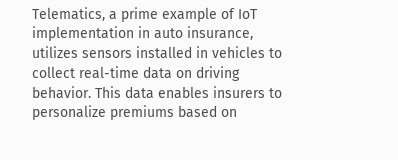Telematics, a prime example of IoT implementation in auto insurance, utilizes sensors installed in vehicles to collect real-time data on driving behavior. This data enables insurers to personalize premiums based on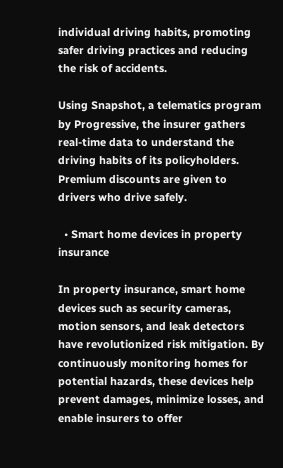individual driving habits, promoting safer driving practices and reducing the risk of accidents.

Using Snapshot, a telematics program by Progressive, the insurer gathers real-time data to understand the driving habits of its policyholders. Premium discounts are given to drivers who drive safely.

  • Smart home devices in property insurance

In property insurance, smart home devices such as security cameras, motion sensors, and leak detectors have revolutionized risk mitigation. By continuously monitoring homes for potential hazards, these devices help prevent damages, minimize losses, and enable insurers to offer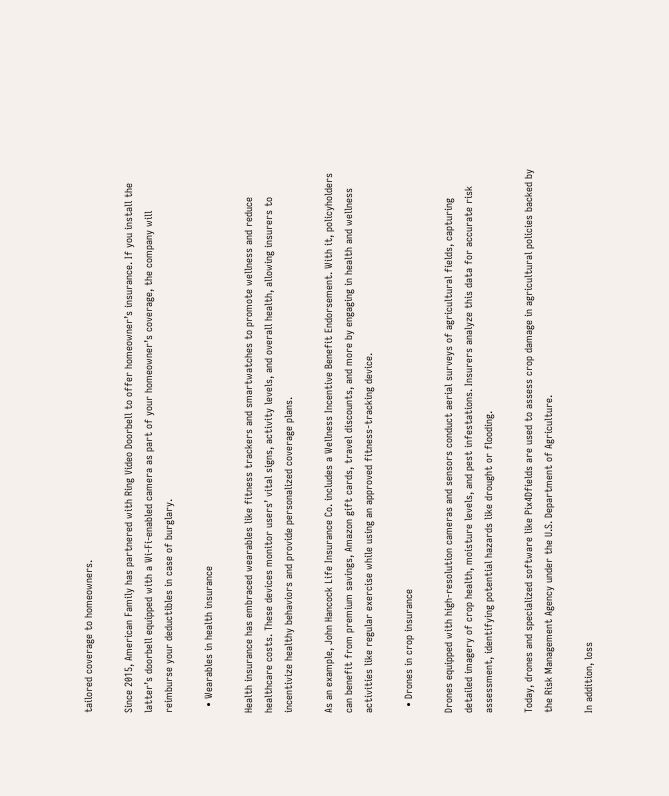tailored coverage to homeowners.

Since 2015, American Family has partnered with Ring Video Doorbell to offer homeowner’s insurance. If you install the latter’s doorbell equipped with a Wi-Fi-enabled camera as part of your homeowner’s coverage, the company will reimburse your deductibles in case of burglary.

  • Wearables in health insurance

Health insurance has embraced wearables like fitness trackers and smartwatches to promote wellness and reduce healthcare costs. These devices monitor users’ vital signs, activity levels, and overall health, allowing insurers to incentivize healthy behaviors and provide personalized coverage plans.

As an example, John Hancock Life Insurance Co. includes a Wellness Incentive Benefit Endorsement. With it, policyholders can benefit from premium savings, Amazon gift cards, travel discounts, and more by engaging in health and wellness activities like regular exercise while using an approved fitness-tracking device.

  • Drones in crop insurance

Drones equipped with high-resolution cameras and sensors conduct aerial surveys of agricultural fields, capturing detailed imagery of crop health, moisture levels, and pest infestations. Insurers analyze this data for accurate risk assessment, identifying potential hazards like drought or flooding.

Today, drones and specialized software like Pix4Dfields are used to assess crop damage in agricultural policies backed by the Risk Management Agency under the U.S. Department of Agriculture.

In addition, loss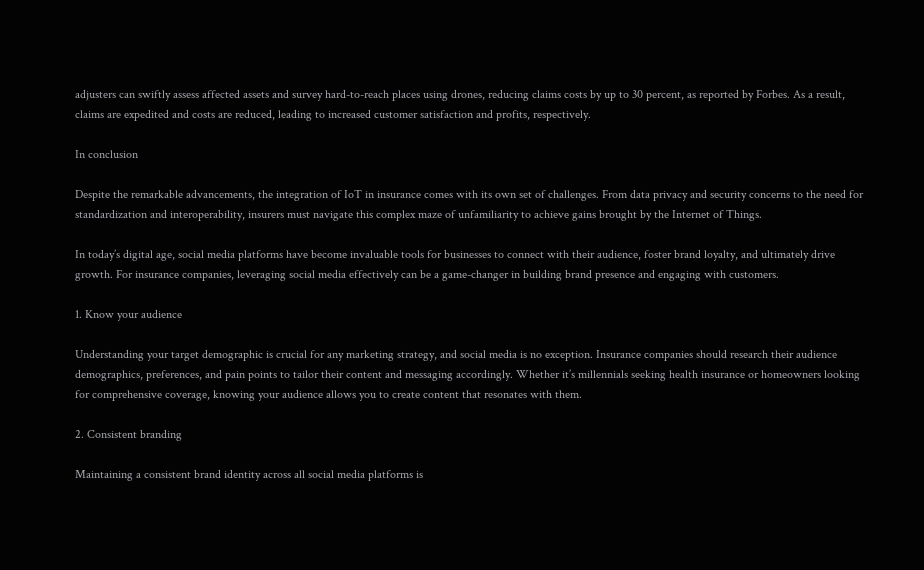adjusters can swiftly assess affected assets and survey hard-to-reach places using drones, reducing claims costs by up to 30 percent, as reported by Forbes. As a result, claims are expedited and costs are reduced, leading to increased customer satisfaction and profits, respectively.

In conclusion

Despite the remarkable advancements, the integration of IoT in insurance comes with its own set of challenges. From data privacy and security concerns to the need for standardization and interoperability, insurers must navigate this complex maze of unfamiliarity to achieve gains brought by the Internet of Things.

In today’s digital age, social media platforms have become invaluable tools for businesses to connect with their audience, foster brand loyalty, and ultimately drive growth. For insurance companies, leveraging social media effectively can be a game-changer in building brand presence and engaging with customers.

1. Know your audience

Understanding your target demographic is crucial for any marketing strategy, and social media is no exception. Insurance companies should research their audience demographics, preferences, and pain points to tailor their content and messaging accordingly. Whether it’s millennials seeking health insurance or homeowners looking for comprehensive coverage, knowing your audience allows you to create content that resonates with them.

2. Consistent branding

Maintaining a consistent brand identity across all social media platforms is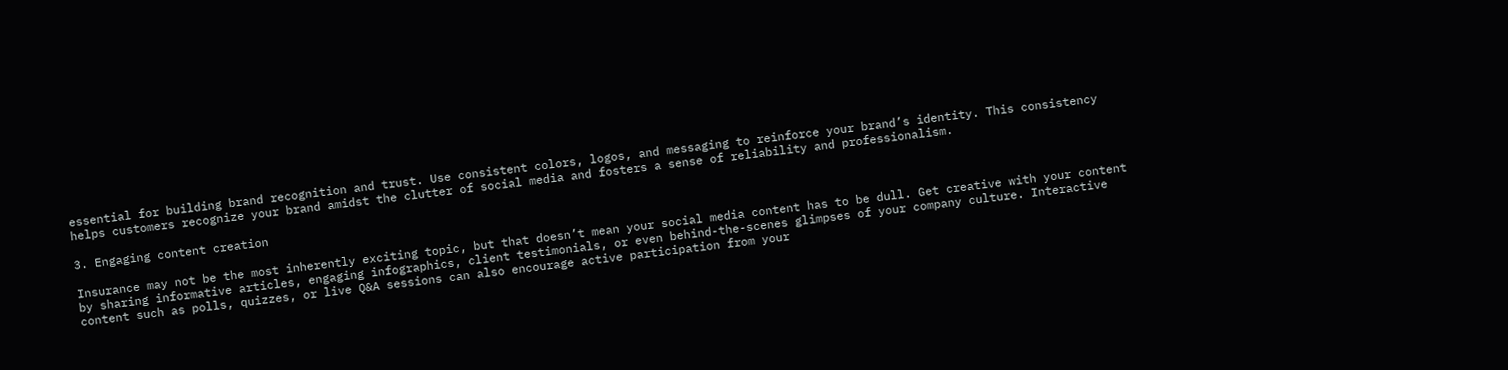essential for building brand recognition and trust. Use consistent colors, logos, and messaging to reinforce your brand’s identity. This consistency helps customers recognize your brand amidst the clutter of social media and fosters a sense of reliability and professionalism.

3. Engaging content creation

Insurance may not be the most inherently exciting topic, but that doesn’t mean your social media content has to be dull. Get creative with your content by sharing informative articles, engaging infographics, client testimonials, or even behind-the-scenes glimpses of your company culture. Interactive content such as polls, quizzes, or live Q&A sessions can also encourage active participation from your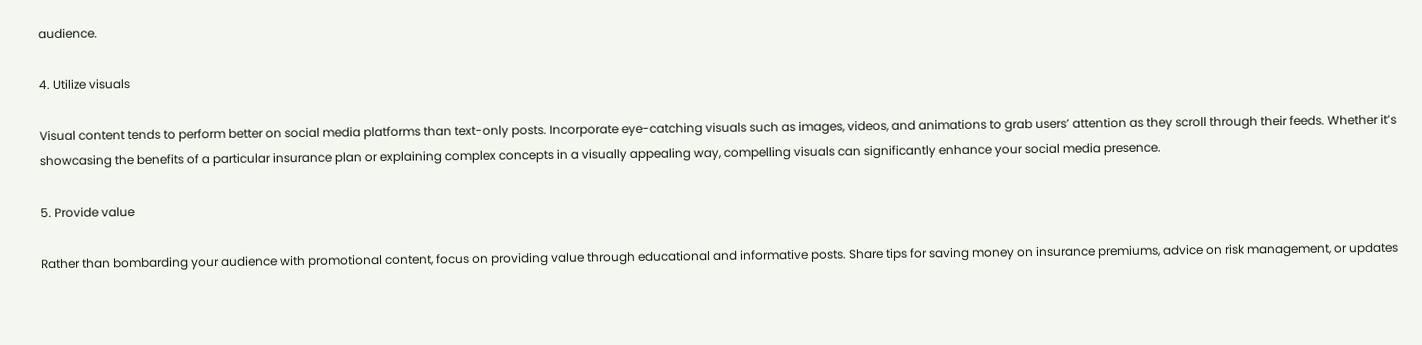audience.

4. Utilize visuals

Visual content tends to perform better on social media platforms than text-only posts. Incorporate eye-catching visuals such as images, videos, and animations to grab users’ attention as they scroll through their feeds. Whether it’s showcasing the benefits of a particular insurance plan or explaining complex concepts in a visually appealing way, compelling visuals can significantly enhance your social media presence.

5. Provide value

Rather than bombarding your audience with promotional content, focus on providing value through educational and informative posts. Share tips for saving money on insurance premiums, advice on risk management, or updates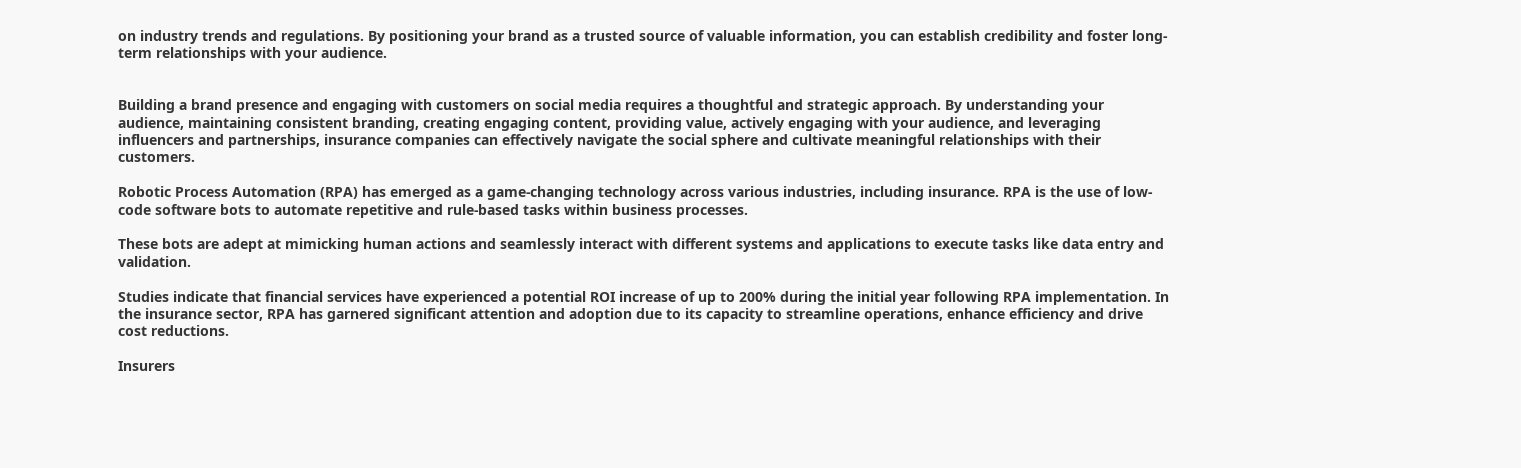on industry trends and regulations. By positioning your brand as a trusted source of valuable information, you can establish credibility and foster long-term relationships with your audience.


Building a brand presence and engaging with customers on social media requires a thoughtful and strategic approach. By understanding your audience, maintaining consistent branding, creating engaging content, providing value, actively engaging with your audience, and leveraging influencers and partnerships, insurance companies can effectively navigate the social sphere and cultivate meaningful relationships with their customers.

Robotic Process Automation (RPA) has emerged as a game-changing technology across various industries, including insurance. RPA is the use of low-code software bots to automate repetitive and rule-based tasks within business processes.

These bots are adept at mimicking human actions and seamlessly interact with different systems and applications to execute tasks like data entry and validation.

Studies indicate that financial services have experienced a potential ROI increase of up to 200% during the initial year following RPA implementation. In the insurance sector, RPA has garnered significant attention and adoption due to its capacity to streamline operations, enhance efficiency and drive cost reductions.

Insurers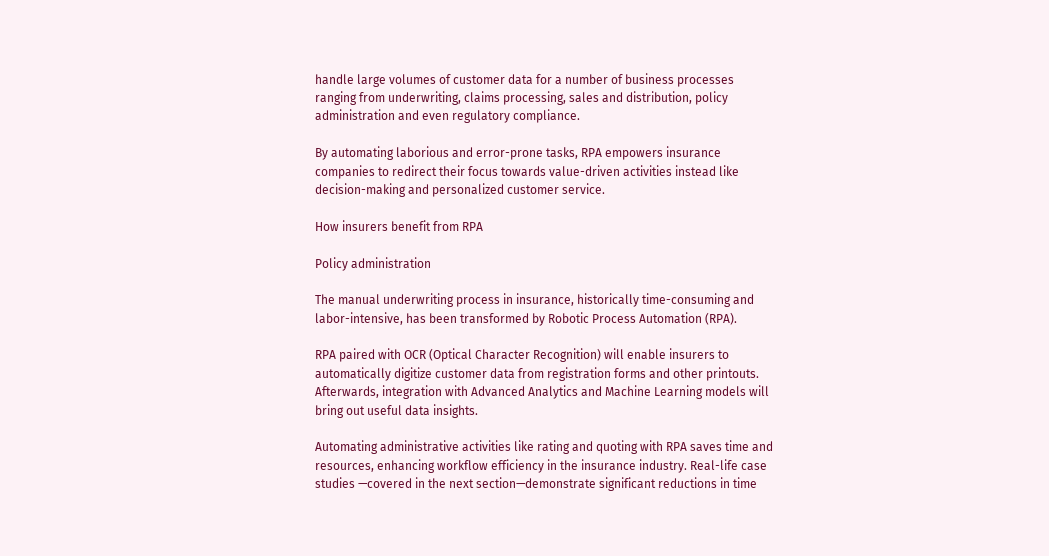handle large volumes of customer data for a number of business processes ranging from underwriting, claims processing, sales and distribution, policy administration and even regulatory compliance.

By automating laborious and error-prone tasks, RPA empowers insurance companies to redirect their focus towards value-driven activities instead like decision-making and personalized customer service.

How insurers benefit from RPA

Policy administration

The manual underwriting process in insurance, historically time-consuming and labor-intensive, has been transformed by Robotic Process Automation (RPA).

RPA paired with OCR (Optical Character Recognition) will enable insurers to automatically digitize customer data from registration forms and other printouts. Afterwards, integration with Advanced Analytics and Machine Learning models will bring out useful data insights.

Automating administrative activities like rating and quoting with RPA saves time and resources, enhancing workflow efficiency in the insurance industry. Real-life case studies —covered in the next section—demonstrate significant reductions in time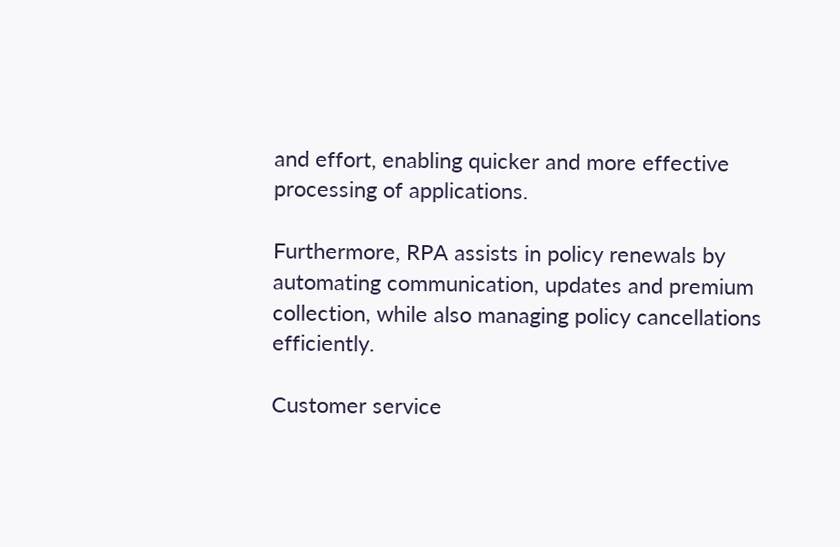and effort, enabling quicker and more effective processing of applications.

Furthermore, RPA assists in policy renewals by automating communication, updates and premium collection, while also managing policy cancellations efficiently.

Customer service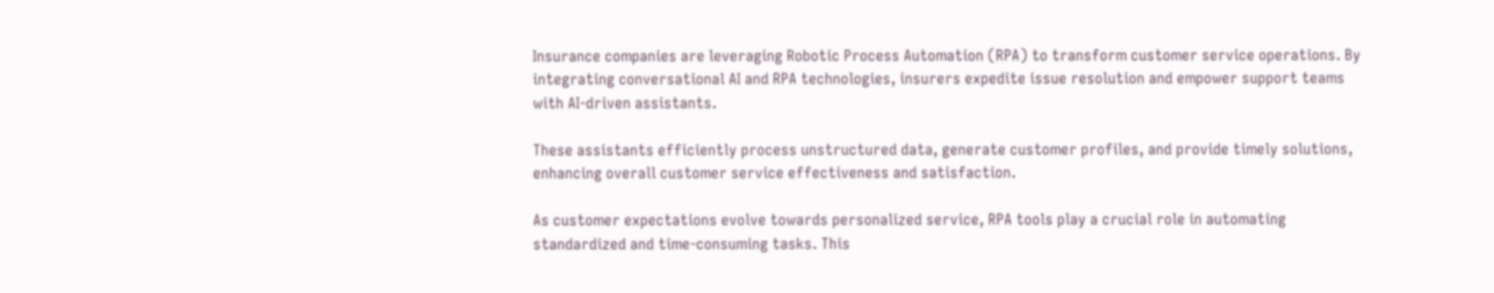Insurance companies are leveraging Robotic Process Automation (RPA) to transform customer service operations. By integrating conversational AI and RPA technologies, insurers expedite issue resolution and empower support teams with AI-driven assistants.

These assistants efficiently process unstructured data, generate customer profiles, and provide timely solutions, enhancing overall customer service effectiveness and satisfaction.

As customer expectations evolve towards personalized service, RPA tools play a crucial role in automating standardized and time-consuming tasks. This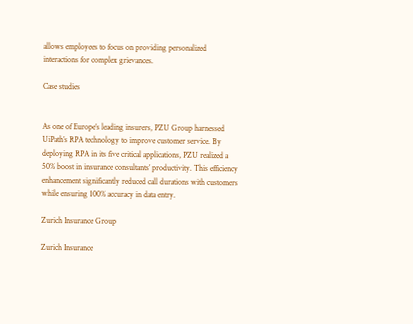allows employees to focus on providing personalized interactions for complex grievances.

Case studies


As one of Europe’s leading insurers, PZU Group harnessed UiPath’s RPA technology to improve customer service. By deploying RPA in its five critical applications, PZU realized a 50% boost in insurance consultants’ productivity. This efficiency enhancement significantly reduced call durations with customers while ensuring 100% accuracy in data entry.

Zurich Insurance Group

Zurich Insurance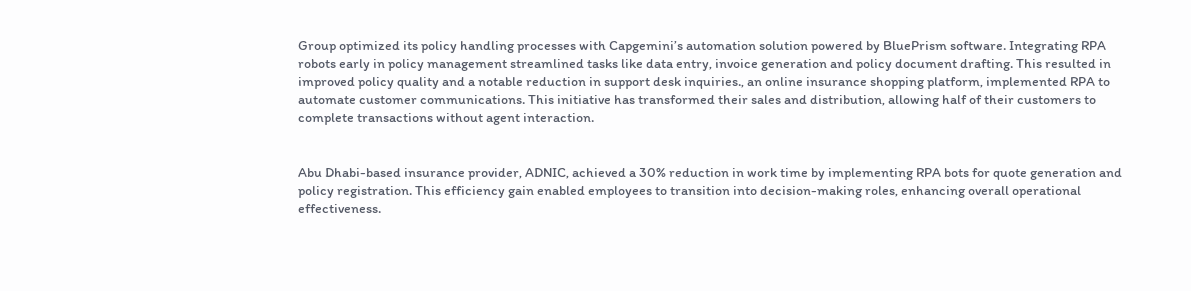Group optimized its policy handling processes with Capgemini’s automation solution powered by BluePrism software. Integrating RPA robots early in policy management streamlined tasks like data entry, invoice generation and policy document drafting. This resulted in improved policy quality and a notable reduction in support desk inquiries., an online insurance shopping platform, implemented RPA to automate customer communications. This initiative has transformed their sales and distribution, allowing half of their customers to complete transactions without agent interaction.


Abu Dhabi-based insurance provider, ADNIC, achieved a 30% reduction in work time by implementing RPA bots for quote generation and policy registration. This efficiency gain enabled employees to transition into decision-making roles, enhancing overall operational effectiveness.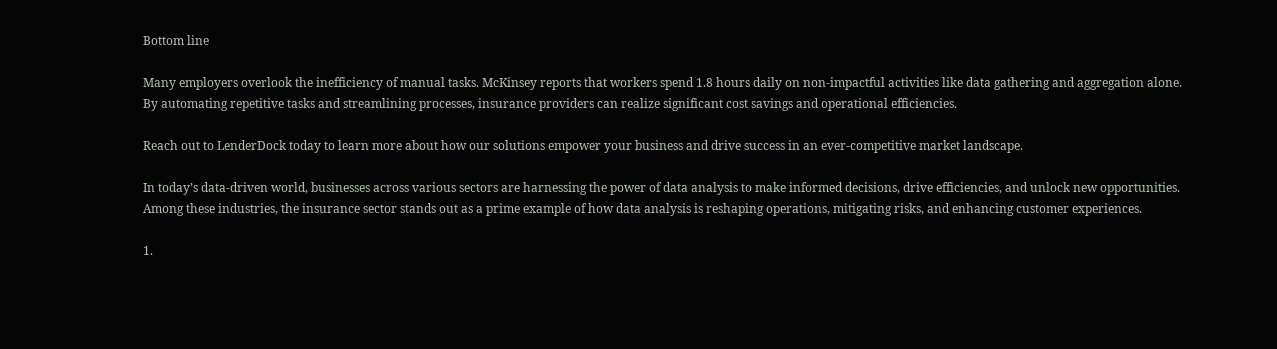Bottom line

Many employers overlook the inefficiency of manual tasks. McKinsey reports that workers spend 1.8 hours daily on non-impactful activities like data gathering and aggregation alone. By automating repetitive tasks and streamlining processes, insurance providers can realize significant cost savings and operational efficiencies.

Reach out to LenderDock today to learn more about how our solutions empower your business and drive success in an ever-competitive market landscape.

In today’s data-driven world, businesses across various sectors are harnessing the power of data analysis to make informed decisions, drive efficiencies, and unlock new opportunities. Among these industries, the insurance sector stands out as a prime example of how data analysis is reshaping operations, mitigating risks, and enhancing customer experiences.

1.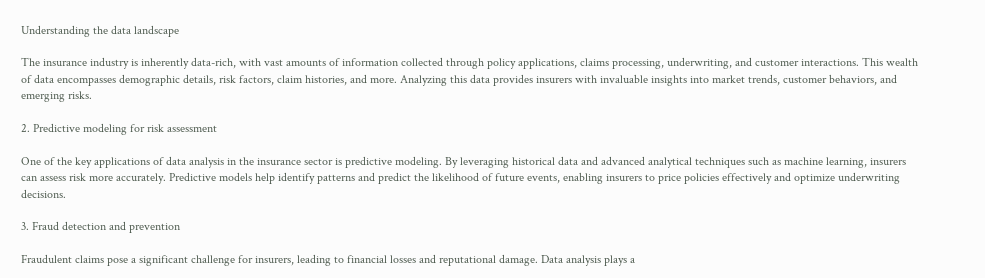Understanding the data landscape

The insurance industry is inherently data-rich, with vast amounts of information collected through policy applications, claims processing, underwriting, and customer interactions. This wealth of data encompasses demographic details, risk factors, claim histories, and more. Analyzing this data provides insurers with invaluable insights into market trends, customer behaviors, and emerging risks.

2. Predictive modeling for risk assessment

One of the key applications of data analysis in the insurance sector is predictive modeling. By leveraging historical data and advanced analytical techniques such as machine learning, insurers can assess risk more accurately. Predictive models help identify patterns and predict the likelihood of future events, enabling insurers to price policies effectively and optimize underwriting decisions.

3. Fraud detection and prevention

Fraudulent claims pose a significant challenge for insurers, leading to financial losses and reputational damage. Data analysis plays a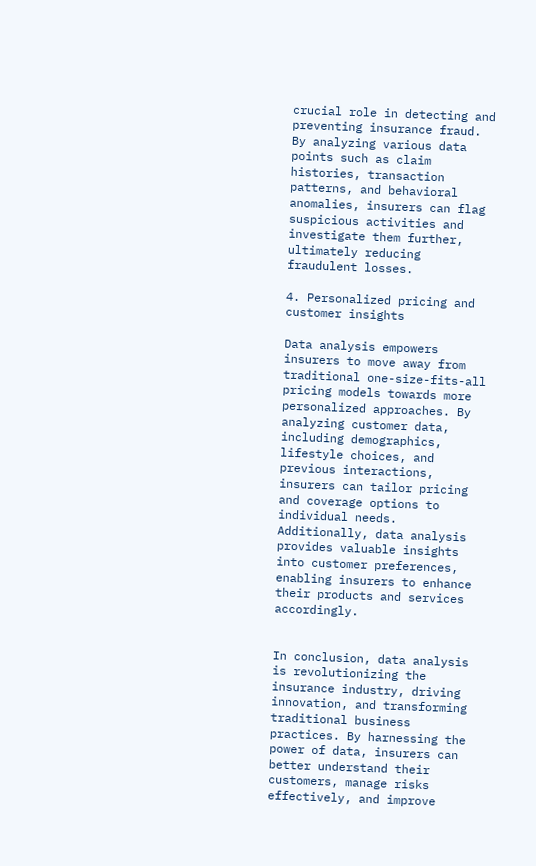crucial role in detecting and preventing insurance fraud. By analyzing various data points such as claim histories, transaction patterns, and behavioral anomalies, insurers can flag suspicious activities and investigate them further, ultimately reducing fraudulent losses.

4. Personalized pricing and customer insights

Data analysis empowers insurers to move away from traditional one-size-fits-all pricing models towards more personalized approaches. By analyzing customer data, including demographics, lifestyle choices, and previous interactions, insurers can tailor pricing and coverage options to individual needs. Additionally, data analysis provides valuable insights into customer preferences, enabling insurers to enhance their products and services accordingly.


In conclusion, data analysis is revolutionizing the insurance industry, driving innovation, and transforming traditional business practices. By harnessing the power of data, insurers can better understand their customers, manage risks effectively, and improve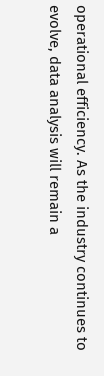operational efficiency. As the industry continues to evolve, data analysis will remain a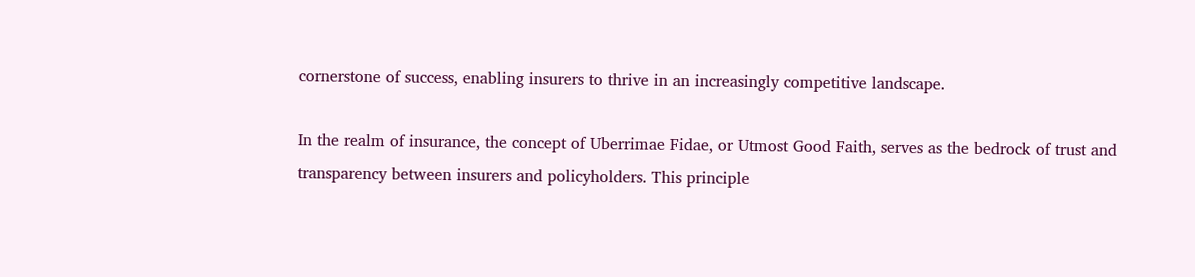cornerstone of success, enabling insurers to thrive in an increasingly competitive landscape.

In the realm of insurance, the concept of Uberrimae Fidae, or Utmost Good Faith, serves as the bedrock of trust and transparency between insurers and policyholders. This principle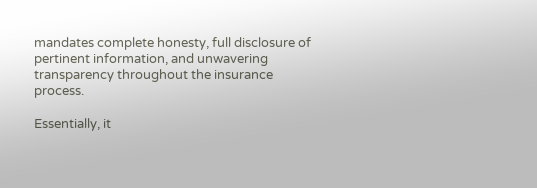mandates complete honesty, full disclosure of pertinent information, and unwavering transparency throughout the insurance process.

Essentially, it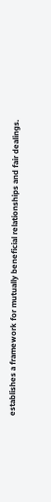establishes a framework for mutually beneficial relationships and fair dealings.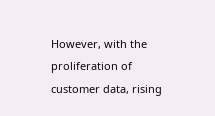However, with the proliferation of customer data, rising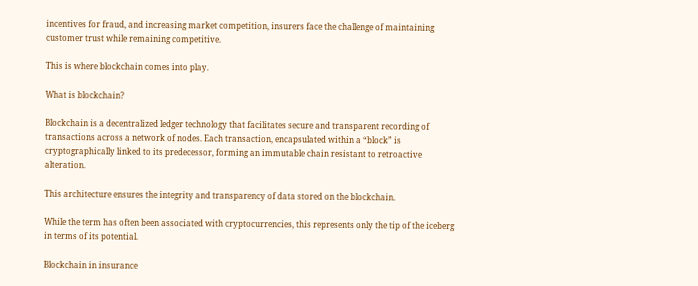incentives for fraud, and increasing market competition, insurers face the challenge of maintaining customer trust while remaining competitive.

This is where blockchain comes into play.

What is blockchain?

Blockchain is a decentralized ledger technology that facilitates secure and transparent recording of transactions across a network of nodes. Each transaction, encapsulated within a “block” is cryptographically linked to its predecessor, forming an immutable chain resistant to retroactive alteration.

This architecture ensures the integrity and transparency of data stored on the blockchain.

While the term has often been associated with cryptocurrencies, this represents only the tip of the iceberg in terms of its potential.

Blockchain in insurance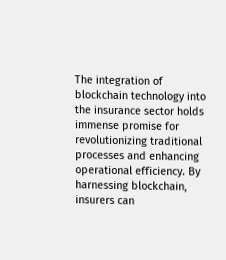The integration of blockchain technology into the insurance sector holds immense promise for revolutionizing traditional processes and enhancing operational efficiency. By harnessing blockchain, insurers can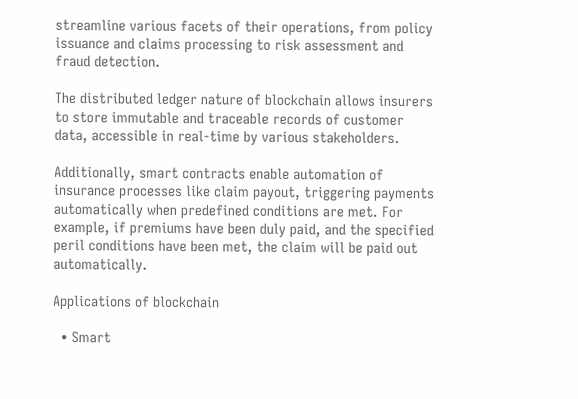streamline various facets of their operations, from policy issuance and claims processing to risk assessment and fraud detection.

The distributed ledger nature of blockchain allows insurers to store immutable and traceable records of customer data, accessible in real-time by various stakeholders.

Additionally, smart contracts enable automation of insurance processes like claim payout, triggering payments automatically when predefined conditions are met. For example, if premiums have been duly paid, and the specified peril conditions have been met, the claim will be paid out automatically.

Applications of blockchain

  • Smart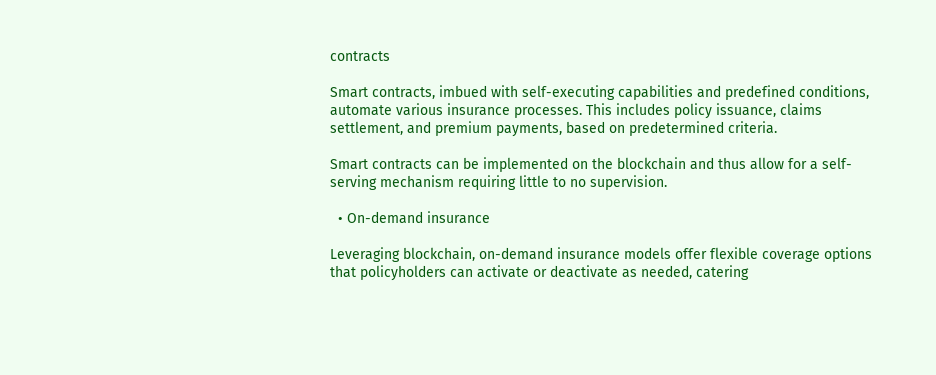contracts

Smart contracts, imbued with self-executing capabilities and predefined conditions, automate various insurance processes. This includes policy issuance, claims settlement, and premium payments, based on predetermined criteria.

Smart contracts can be implemented on the blockchain and thus allow for a self-serving mechanism requiring little to no supervision.

  • On-demand insurance

Leveraging blockchain, on-demand insurance models offer flexible coverage options that policyholders can activate or deactivate as needed, catering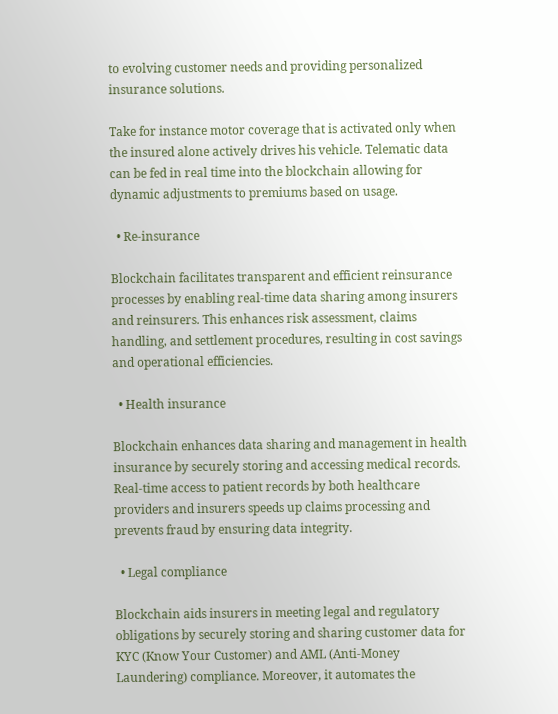to evolving customer needs and providing personalized insurance solutions.

Take for instance motor coverage that is activated only when the insured alone actively drives his vehicle. Telematic data can be fed in real time into the blockchain allowing for dynamic adjustments to premiums based on usage.

  • Re-insurance

Blockchain facilitates transparent and efficient reinsurance processes by enabling real-time data sharing among insurers and reinsurers. This enhances risk assessment, claims handling, and settlement procedures, resulting in cost savings and operational efficiencies.

  • Health insurance

Blockchain enhances data sharing and management in health insurance by securely storing and accessing medical records. Real-time access to patient records by both healthcare providers and insurers speeds up claims processing and prevents fraud by ensuring data integrity.

  • Legal compliance

Blockchain aids insurers in meeting legal and regulatory obligations by securely storing and sharing customer data for KYC (Know Your Customer) and AML (Anti-Money Laundering) compliance. Moreover, it automates the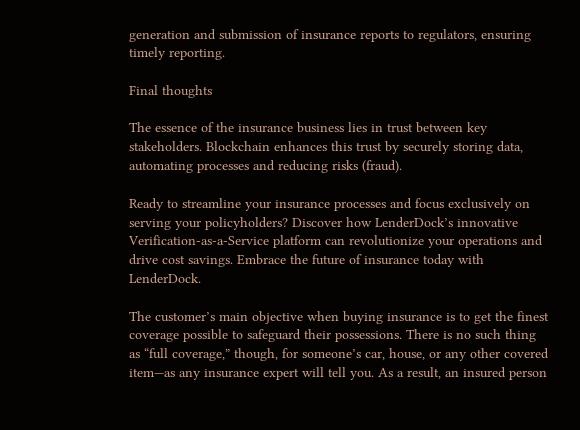generation and submission of insurance reports to regulators, ensuring timely reporting.

Final thoughts

The essence of the insurance business lies in trust between key stakeholders. Blockchain enhances this trust by securely storing data, automating processes and reducing risks (fraud).

Ready to streamline your insurance processes and focus exclusively on serving your policyholders? Discover how LenderDock’s innovative Verification-as-a-Service platform can revolutionize your operations and drive cost savings. Embrace the future of insurance today with LenderDock.

The customer’s main objective when buying insurance is to get the finest coverage possible to safeguard their possessions. There is no such thing as “full coverage,” though, for someone’s car, house, or any other covered item—as any insurance expert will tell you. As a result, an insured person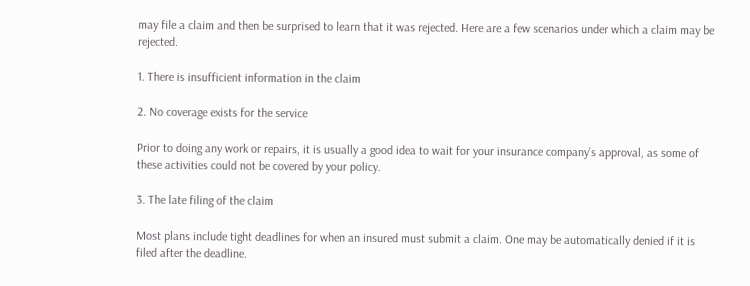may file a claim and then be surprised to learn that it was rejected. Here are a few scenarios under which a claim may be rejected.

1. There is insufficient information in the claim

2. No coverage exists for the service

Prior to doing any work or repairs, it is usually a good idea to wait for your insurance company’s approval, as some of these activities could not be covered by your policy.

3. The late filing of the claim

Most plans include tight deadlines for when an insured must submit a claim. One may be automatically denied if it is filed after the deadline.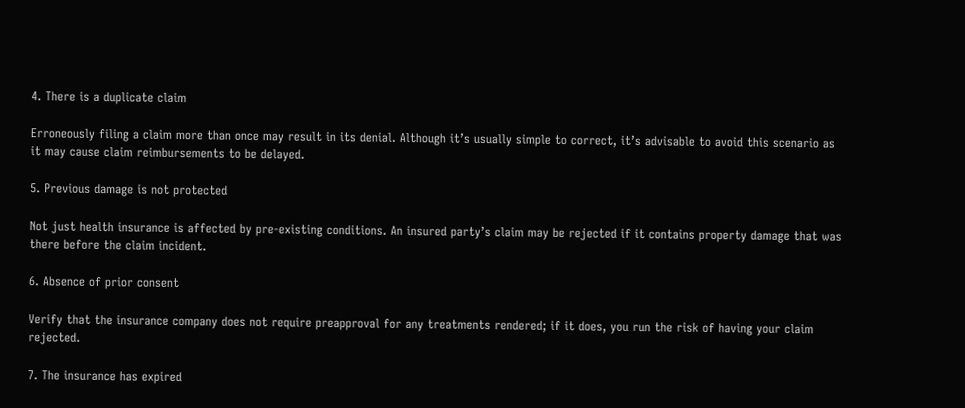4. There is a duplicate claim

Erroneously filing a claim more than once may result in its denial. Although it’s usually simple to correct, it’s advisable to avoid this scenario as it may cause claim reimbursements to be delayed.

5. Previous damage is not protected

Not just health insurance is affected by pre-existing conditions. An insured party’s claim may be rejected if it contains property damage that was there before the claim incident.

6. Absence of prior consent

Verify that the insurance company does not require preapproval for any treatments rendered; if it does, you run the risk of having your claim rejected.

7. The insurance has expired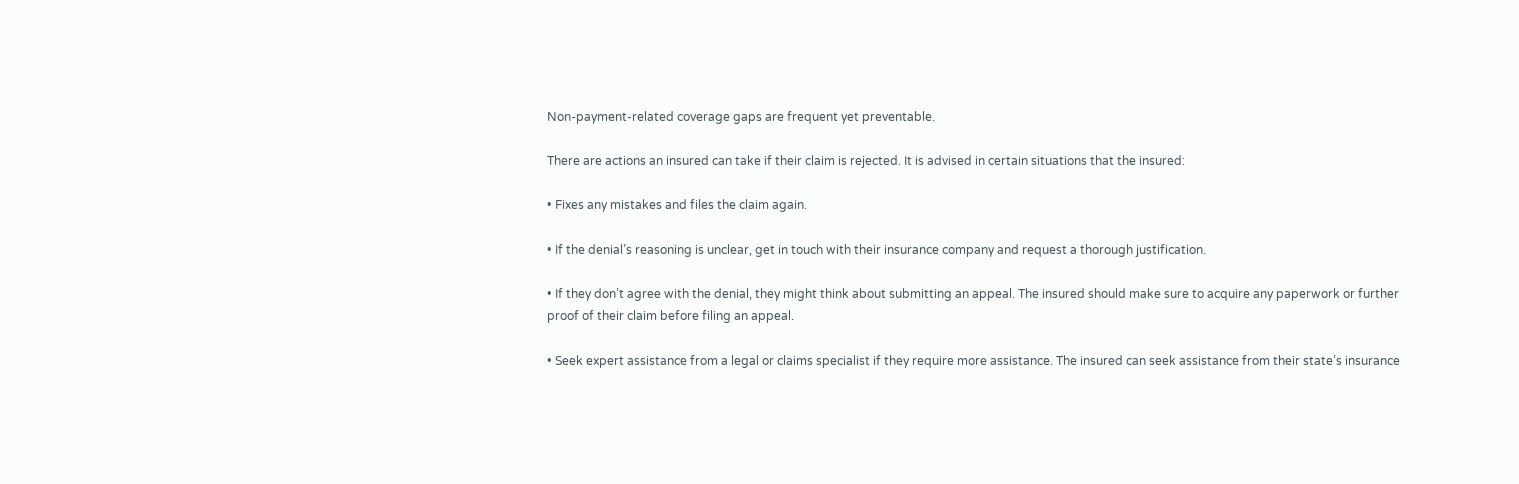Non-payment-related coverage gaps are frequent yet preventable.

There are actions an insured can take if their claim is rejected. It is advised in certain situations that the insured:

• Fixes any mistakes and files the claim again.

• If the denial’s reasoning is unclear, get in touch with their insurance company and request a thorough justification.

• If they don’t agree with the denial, they might think about submitting an appeal. The insured should make sure to acquire any paperwork or further proof of their claim before filing an appeal.

• Seek expert assistance from a legal or claims specialist if they require more assistance. The insured can seek assistance from their state’s insurance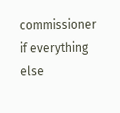commissioner if everything else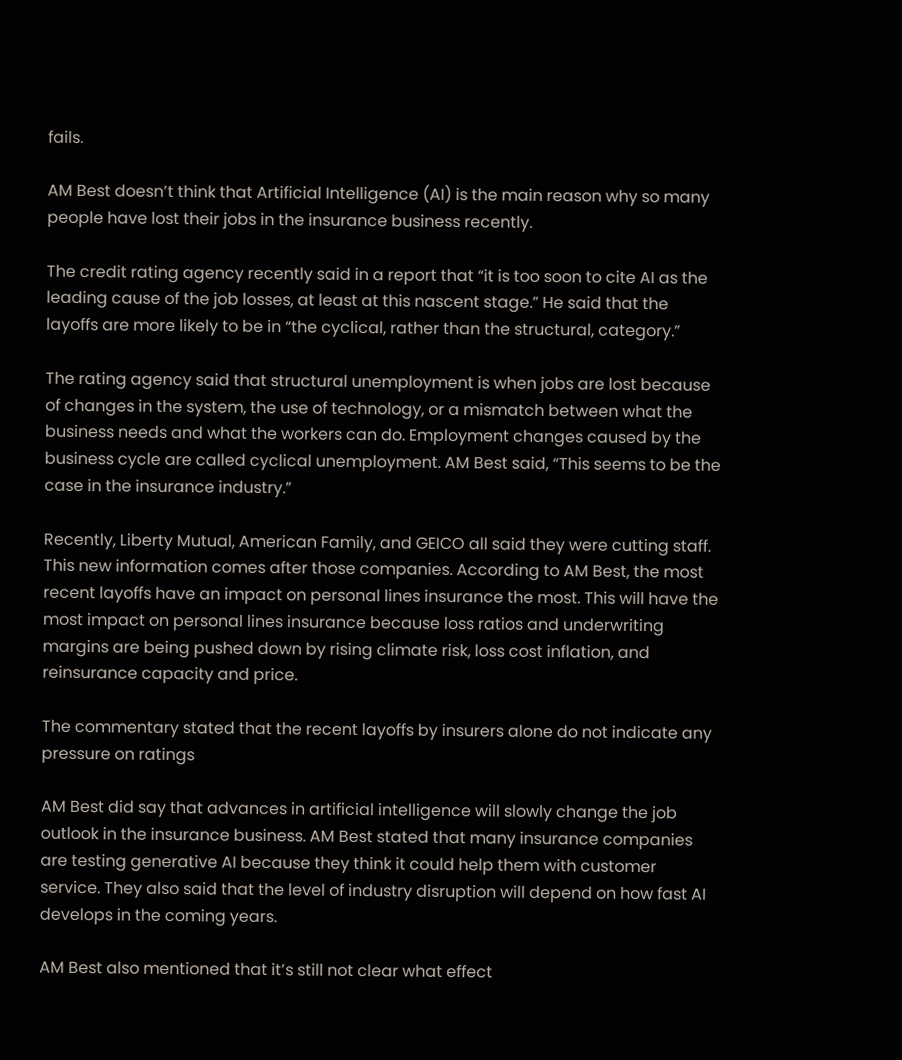fails.

AM Best doesn’t think that Artificial Intelligence (AI) is the main reason why so many people have lost their jobs in the insurance business recently.

The credit rating agency recently said in a report that “it is too soon to cite AI as the leading cause of the job losses, at least at this nascent stage.” He said that the layoffs are more likely to be in “the cyclical, rather than the structural, category.”

The rating agency said that structural unemployment is when jobs are lost because of changes in the system, the use of technology, or a mismatch between what the business needs and what the workers can do. Employment changes caused by the business cycle are called cyclical unemployment. AM Best said, “This seems to be the case in the insurance industry.”

Recently, Liberty Mutual, American Family, and GEICO all said they were cutting staff. This new information comes after those companies. According to AM Best, the most recent layoffs have an impact on personal lines insurance the most. This will have the most impact on personal lines insurance because loss ratios and underwriting margins are being pushed down by rising climate risk, loss cost inflation, and reinsurance capacity and price.

The commentary stated that the recent layoffs by insurers alone do not indicate any pressure on ratings

AM Best did say that advances in artificial intelligence will slowly change the job outlook in the insurance business. AM Best stated that many insurance companies are testing generative AI because they think it could help them with customer service. They also said that the level of industry disruption will depend on how fast AI develops in the coming years.

AM Best also mentioned that it’s still not clear what effect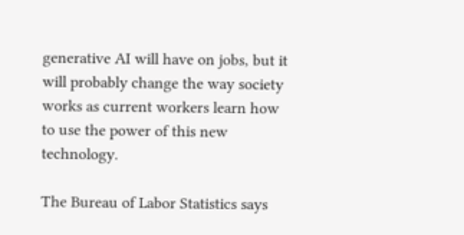generative AI will have on jobs, but it will probably change the way society works as current workers learn how to use the power of this new technology.

The Bureau of Labor Statistics says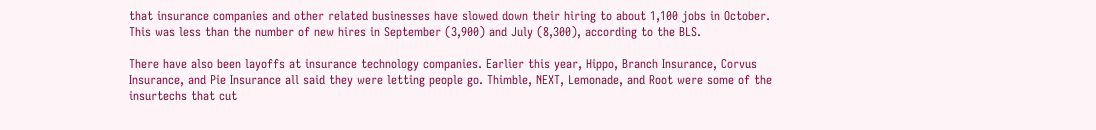that insurance companies and other related businesses have slowed down their hiring to about 1,100 jobs in October. This was less than the number of new hires in September (3,900) and July (8,300), according to the BLS.

There have also been layoffs at insurance technology companies. Earlier this year, Hippo, Branch Insurance, Corvus Insurance, and Pie Insurance all said they were letting people go. Thimble, NEXT, Lemonade, and Root were some of the insurtechs that cut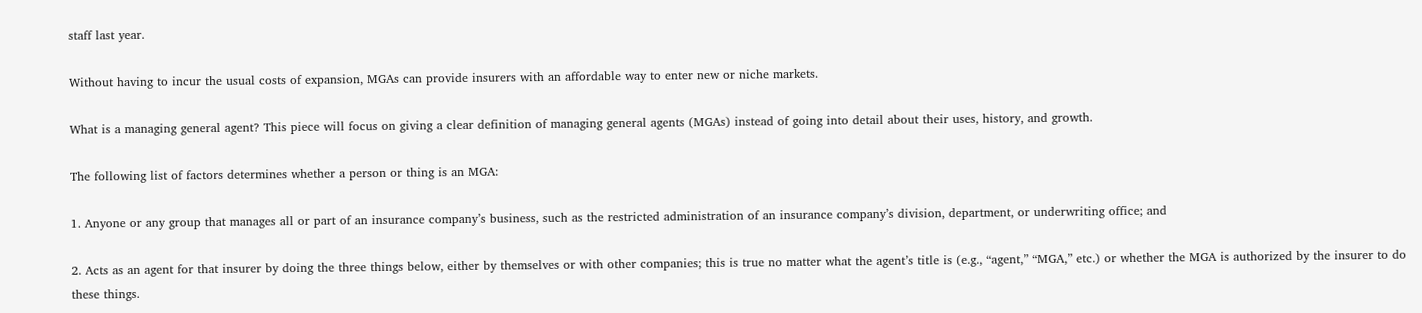staff last year.

Without having to incur the usual costs of expansion, MGAs can provide insurers with an affordable way to enter new or niche markets.

What is a managing general agent? This piece will focus on giving a clear definition of managing general agents (MGAs) instead of going into detail about their uses, history, and growth.

The following list of factors determines whether a person or thing is an MGA:

1. Anyone or any group that manages all or part of an insurance company’s business, such as the restricted administration of an insurance company’s division, department, or underwriting office; and

2. Acts as an agent for that insurer by doing the three things below, either by themselves or with other companies; this is true no matter what the agent’s title is (e.g., “agent,” “MGA,” etc.) or whether the MGA is authorized by the insurer to do these things.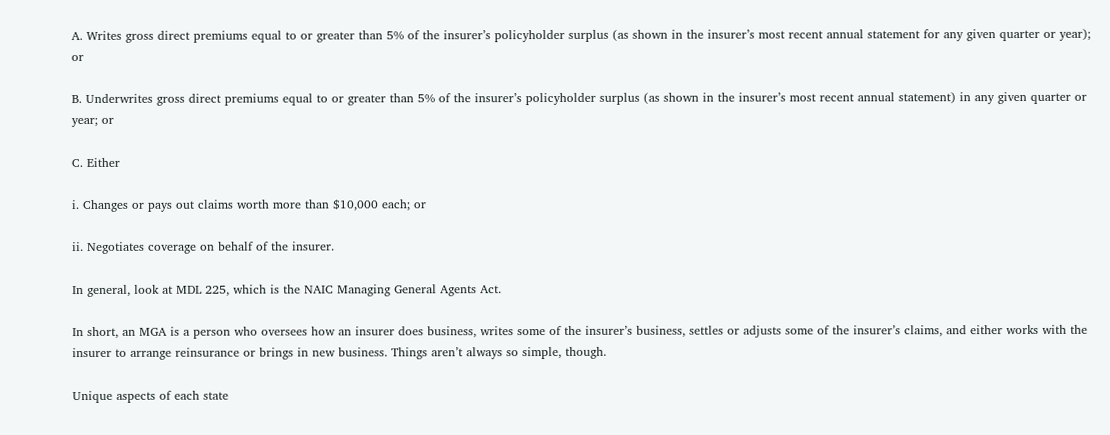A. Writes gross direct premiums equal to or greater than 5% of the insurer’s policyholder surplus (as shown in the insurer’s most recent annual statement for any given quarter or year); or

B. Underwrites gross direct premiums equal to or greater than 5% of the insurer’s policyholder surplus (as shown in the insurer’s most recent annual statement) in any given quarter or year; or

C. Either

i. Changes or pays out claims worth more than $10,000 each; or

ii. Negotiates coverage on behalf of the insurer.

In general, look at MDL 225, which is the NAIC Managing General Agents Act.

In short, an MGA is a person who oversees how an insurer does business, writes some of the insurer’s business, settles or adjusts some of the insurer’s claims, and either works with the insurer to arrange reinsurance or brings in new business. Things aren’t always so simple, though.

Unique aspects of each state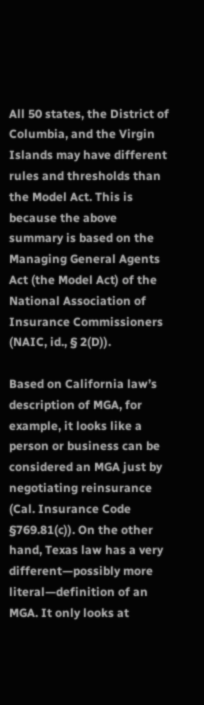All 50 states, the District of Columbia, and the Virgin Islands may have different rules and thresholds than the Model Act. This is because the above summary is based on the Managing General Agents Act (the Model Act) of the National Association of Insurance Commissioners (NAIC, id., § 2(D)).

Based on California law’s description of MGA, for example, it looks like a person or business can be considered an MGA just by negotiating reinsurance (Cal. Insurance Code §769.81(c)). On the other hand, Texas law has a very different—possibly more literal—definition of an MGA. It only looks at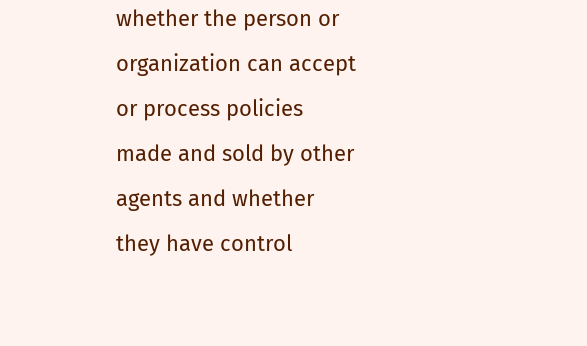whether the person or organization can accept or process policies made and sold by other agents and whether they have control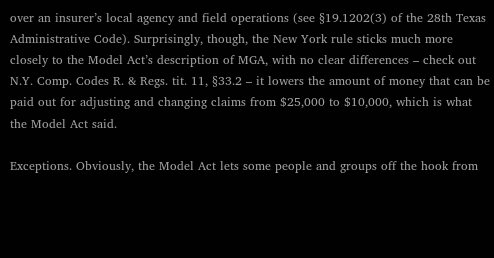over an insurer’s local agency and field operations (see §19.1202(3) of the 28th Texas Administrative Code). Surprisingly, though, the New York rule sticks much more closely to the Model Act’s description of MGA, with no clear differences – check out N.Y. Comp. Codes R. & Regs. tit. 11, §33.2 – it lowers the amount of money that can be paid out for adjusting and changing claims from $25,000 to $10,000, which is what the Model Act said.

Exceptions. Obviously, the Model Act lets some people and groups off the hook from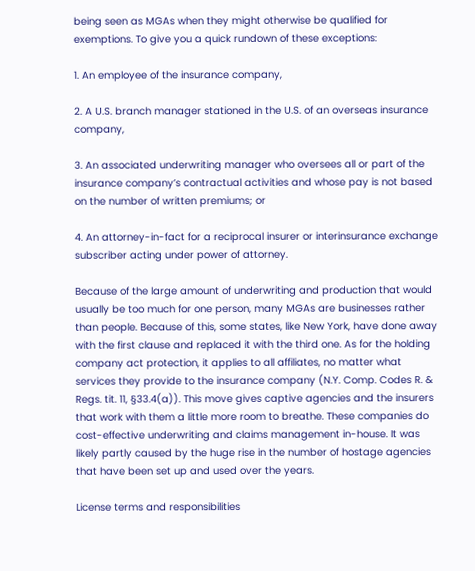being seen as MGAs when they might otherwise be qualified for exemptions. To give you a quick rundown of these exceptions:

1. An employee of the insurance company,

2. A U.S. branch manager stationed in the U.S. of an overseas insurance company,

3. An associated underwriting manager who oversees all or part of the insurance company’s contractual activities and whose pay is not based on the number of written premiums; or

4. An attorney-in-fact for a reciprocal insurer or interinsurance exchange subscriber acting under power of attorney.

Because of the large amount of underwriting and production that would usually be too much for one person, many MGAs are businesses rather than people. Because of this, some states, like New York, have done away with the first clause and replaced it with the third one. As for the holding company act protection, it applies to all affiliates, no matter what services they provide to the insurance company (N.Y. Comp. Codes R. & Regs. tit. 11, §33.4(a)). This move gives captive agencies and the insurers that work with them a little more room to breathe. These companies do cost-effective underwriting and claims management in-house. It was likely partly caused by the huge rise in the number of hostage agencies that have been set up and used over the years.

License terms and responsibilities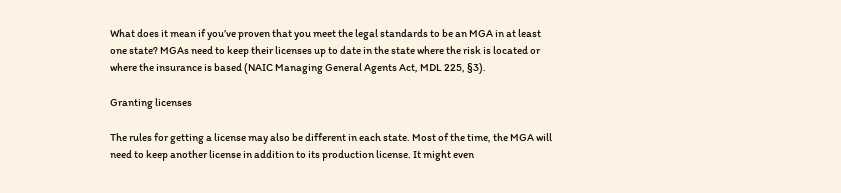What does it mean if you’ve proven that you meet the legal standards to be an MGA in at least one state? MGAs need to keep their licenses up to date in the state where the risk is located or where the insurance is based (NAIC Managing General Agents Act, MDL 225, §3).

Granting licenses

The rules for getting a license may also be different in each state. Most of the time, the MGA will need to keep another license in addition to its production license. It might even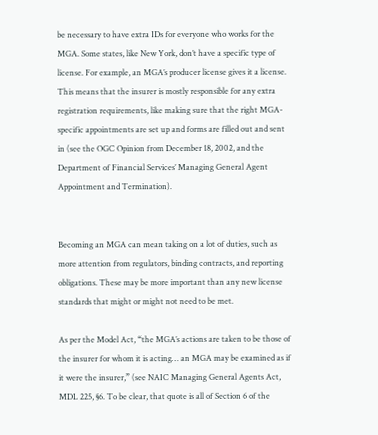be necessary to have extra IDs for everyone who works for the MGA. Some states, like New York, don’t have a specific type of license. For example, an MGA’s producer license gives it a license. This means that the insurer is mostly responsible for any extra registration requirements, like making sure that the right MGA-specific appointments are set up and forms are filled out and sent in (see the OGC Opinion from December 18, 2002, and the Department of Financial Services’ Managing General Agent Appointment and Termination).


Becoming an MGA can mean taking on a lot of duties, such as more attention from regulators, binding contracts, and reporting obligations. These may be more important than any new license standards that might or might not need to be met.

As per the Model Act, “the MGA’s actions are taken to be those of the insurer for whom it is acting… an MGA may be examined as if it were the insurer,” (see NAIC Managing General Agents Act, MDL 225, §6. To be clear, that quote is all of Section 6 of the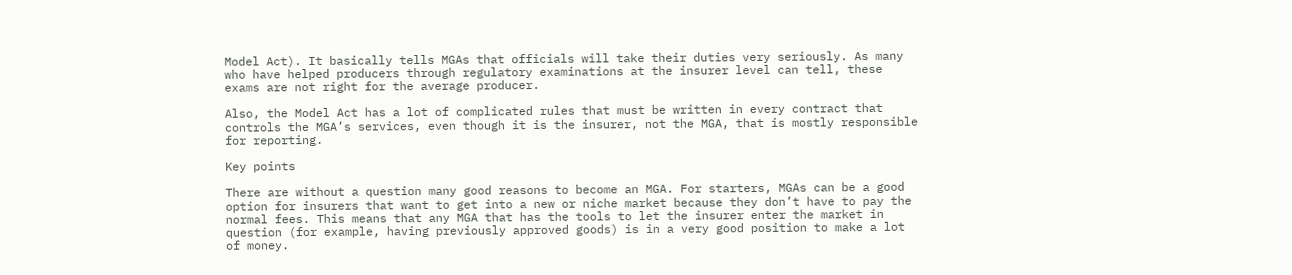Model Act). It basically tells MGAs that officials will take their duties very seriously. As many who have helped producers through regulatory examinations at the insurer level can tell, these exams are not right for the average producer.

Also, the Model Act has a lot of complicated rules that must be written in every contract that controls the MGA’s services, even though it is the insurer, not the MGA, that is mostly responsible for reporting.

Key points

There are without a question many good reasons to become an MGA. For starters, MGAs can be a good option for insurers that want to get into a new or niche market because they don’t have to pay the normal fees. This means that any MGA that has the tools to let the insurer enter the market in question (for example, having previously approved goods) is in a very good position to make a lot of money.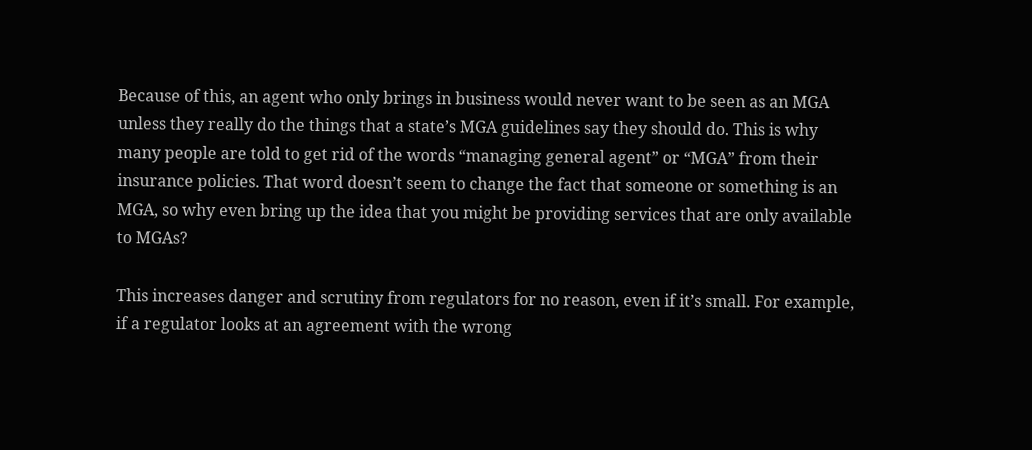Because of this, an agent who only brings in business would never want to be seen as an MGA unless they really do the things that a state’s MGA guidelines say they should do. This is why many people are told to get rid of the words “managing general agent” or “MGA” from their insurance policies. That word doesn’t seem to change the fact that someone or something is an MGA, so why even bring up the idea that you might be providing services that are only available to MGAs?

This increases danger and scrutiny from regulators for no reason, even if it’s small. For example, if a regulator looks at an agreement with the wrong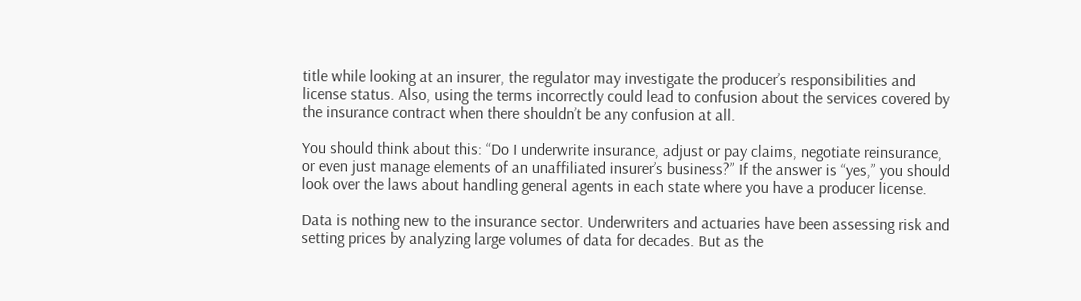title while looking at an insurer, the regulator may investigate the producer’s responsibilities and license status. Also, using the terms incorrectly could lead to confusion about the services covered by the insurance contract when there shouldn’t be any confusion at all.

You should think about this: “Do I underwrite insurance, adjust or pay claims, negotiate reinsurance, or even just manage elements of an unaffiliated insurer’s business?” If the answer is “yes,” you should look over the laws about handling general agents in each state where you have a producer license.

Data is nothing new to the insurance sector. Underwriters and actuaries have been assessing risk and setting prices by analyzing large volumes of data for decades. But as the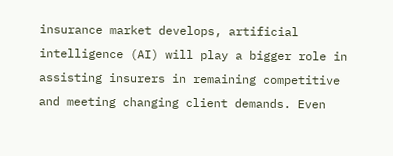insurance market develops, artificial intelligence (AI) will play a bigger role in assisting insurers in remaining competitive and meeting changing client demands. Even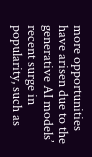more opportunities have arisen due to the generative AI models’ recent surge in popularity, such as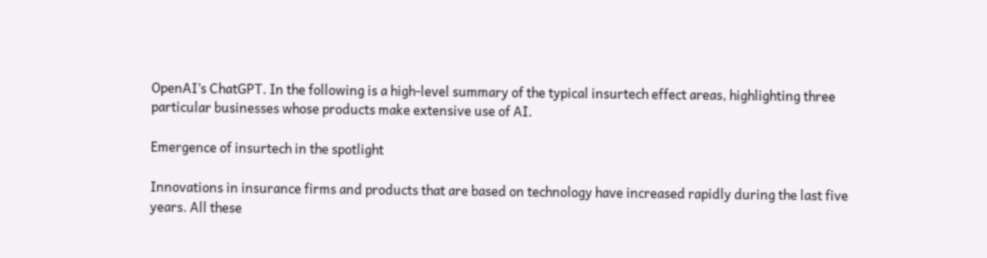OpenAI’s ChatGPT. In the following is a high-level summary of the typical insurtech effect areas, highlighting three particular businesses whose products make extensive use of AI.

Emergence of insurtech in the spotlight

Innovations in insurance firms and products that are based on technology have increased rapidly during the last five years. All these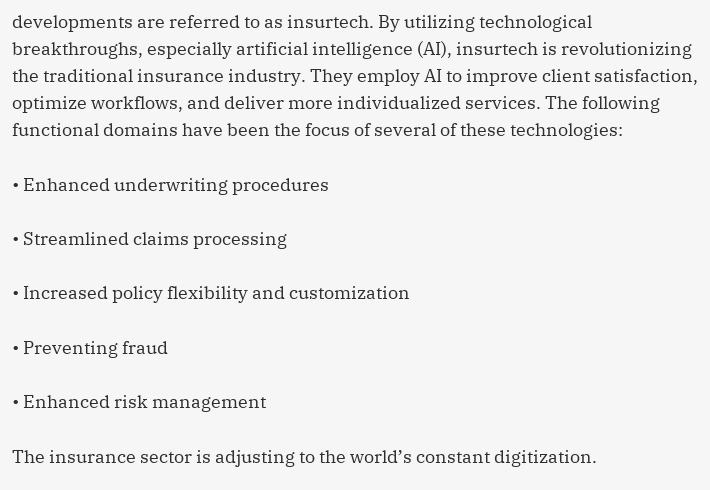developments are referred to as insurtech. By utilizing technological breakthroughs, especially artificial intelligence (AI), insurtech is revolutionizing the traditional insurance industry. They employ AI to improve client satisfaction, optimize workflows, and deliver more individualized services. The following functional domains have been the focus of several of these technologies:

• Enhanced underwriting procedures

• Streamlined claims processing

• Increased policy flexibility and customization

• Preventing fraud

• Enhanced risk management

The insurance sector is adjusting to the world’s constant digitization.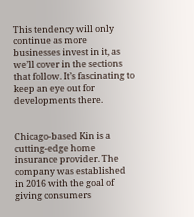This tendency will only continue as more businesses invest in it, as we’ll cover in the sections that follow. It’s fascinating to keep an eye out for developments there.


Chicago-based Kin is a cutting-edge home insurance provider. The company was established in 2016 with the goal of giving consumers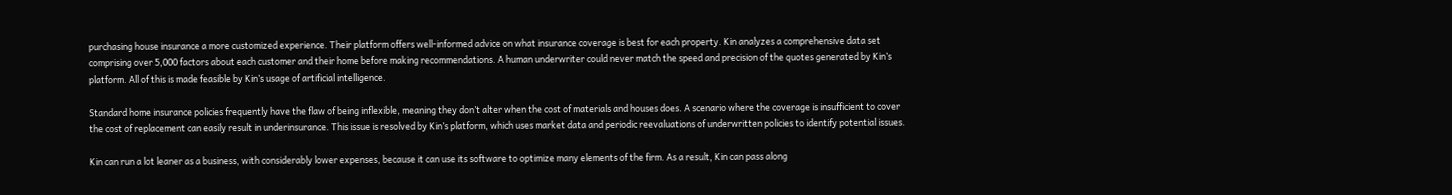purchasing house insurance a more customized experience. Their platform offers well-informed advice on what insurance coverage is best for each property. Kin analyzes a comprehensive data set comprising over 5,000 factors about each customer and their home before making recommendations. A human underwriter could never match the speed and precision of the quotes generated by Kin’s platform. All of this is made feasible by Kin’s usage of artificial intelligence.

Standard home insurance policies frequently have the flaw of being inflexible, meaning they don’t alter when the cost of materials and houses does. A scenario where the coverage is insufficient to cover the cost of replacement can easily result in underinsurance. This issue is resolved by Kin’s platform, which uses market data and periodic reevaluations of underwritten policies to identify potential issues.

Kin can run a lot leaner as a business, with considerably lower expenses, because it can use its software to optimize many elements of the firm. As a result, Kin can pass along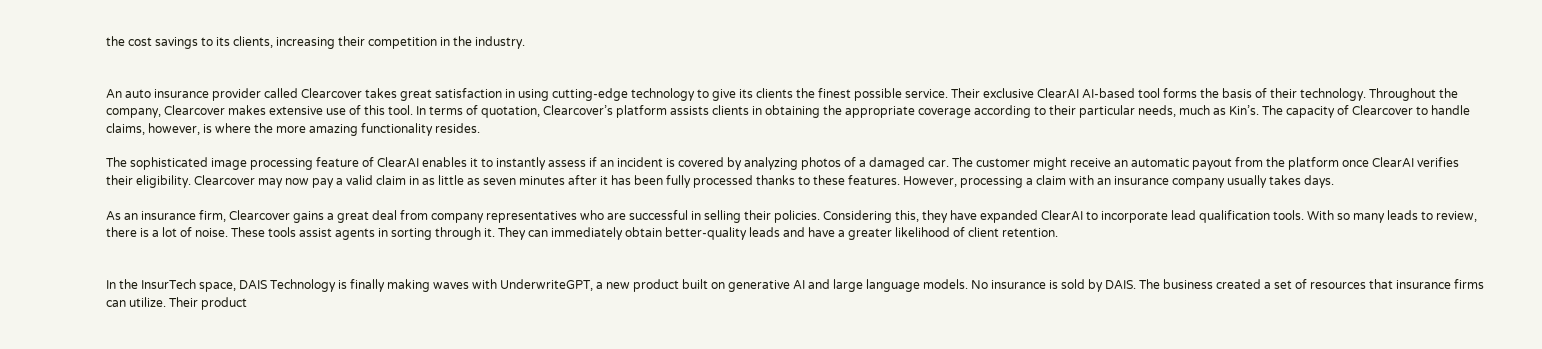the cost savings to its clients, increasing their competition in the industry.


An auto insurance provider called Clearcover takes great satisfaction in using cutting-edge technology to give its clients the finest possible service. Their exclusive ClearAI AI-based tool forms the basis of their technology. Throughout the company, Clearcover makes extensive use of this tool. In terms of quotation, Clearcover’s platform assists clients in obtaining the appropriate coverage according to their particular needs, much as Kin’s. The capacity of Clearcover to handle claims, however, is where the more amazing functionality resides.

The sophisticated image processing feature of ClearAI enables it to instantly assess if an incident is covered by analyzing photos of a damaged car. The customer might receive an automatic payout from the platform once ClearAI verifies their eligibility. Clearcover may now pay a valid claim in as little as seven minutes after it has been fully processed thanks to these features. However, processing a claim with an insurance company usually takes days.

As an insurance firm, Clearcover gains a great deal from company representatives who are successful in selling their policies. Considering this, they have expanded ClearAI to incorporate lead qualification tools. With so many leads to review, there is a lot of noise. These tools assist agents in sorting through it. They can immediately obtain better-quality leads and have a greater likelihood of client retention.


In the InsurTech space, DAIS Technology is finally making waves with UnderwriteGPT, a new product built on generative AI and large language models. No insurance is sold by DAIS. The business created a set of resources that insurance firms can utilize. Their product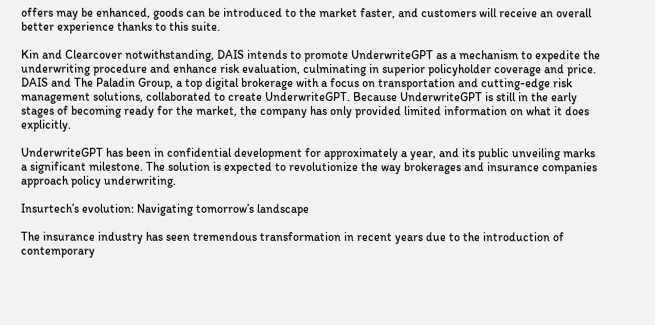offers may be enhanced, goods can be introduced to the market faster, and customers will receive an overall better experience thanks to this suite.

Kin and Clearcover notwithstanding, DAIS intends to promote UnderwriteGPT as a mechanism to expedite the underwriting procedure and enhance risk evaluation, culminating in superior policyholder coverage and price. DAIS and The Paladin Group, a top digital brokerage with a focus on transportation and cutting-edge risk management solutions, collaborated to create UnderwriteGPT. Because UnderwriteGPT is still in the early stages of becoming ready for the market, the company has only provided limited information on what it does explicitly.

UnderwriteGPT has been in confidential development for approximately a year, and its public unveiling marks a significant milestone. The solution is expected to revolutionize the way brokerages and insurance companies approach policy underwriting.

Insurtech’s evolution: Navigating tomorrow’s landscape

The insurance industry has seen tremendous transformation in recent years due to the introduction of contemporary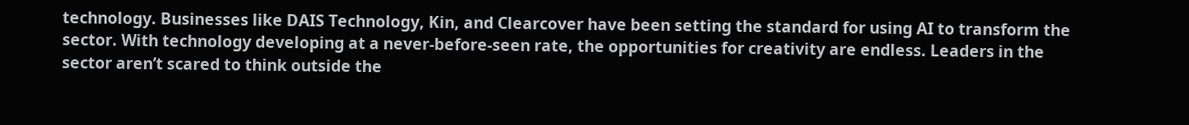technology. Businesses like DAIS Technology, Kin, and Clearcover have been setting the standard for using AI to transform the sector. With technology developing at a never-before-seen rate, the opportunities for creativity are endless. Leaders in the sector aren’t scared to think outside the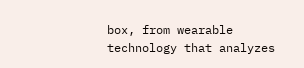box, from wearable technology that analyzes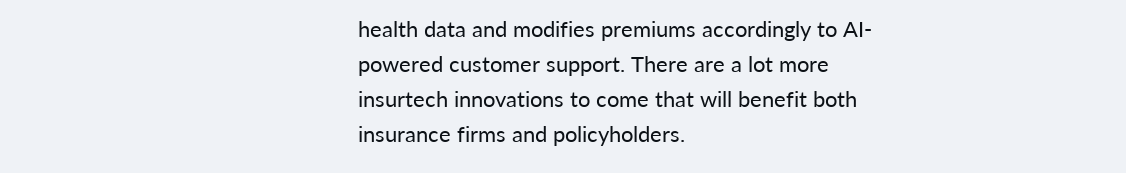health data and modifies premiums accordingly to AI-powered customer support. There are a lot more insurtech innovations to come that will benefit both insurance firms and policyholders.